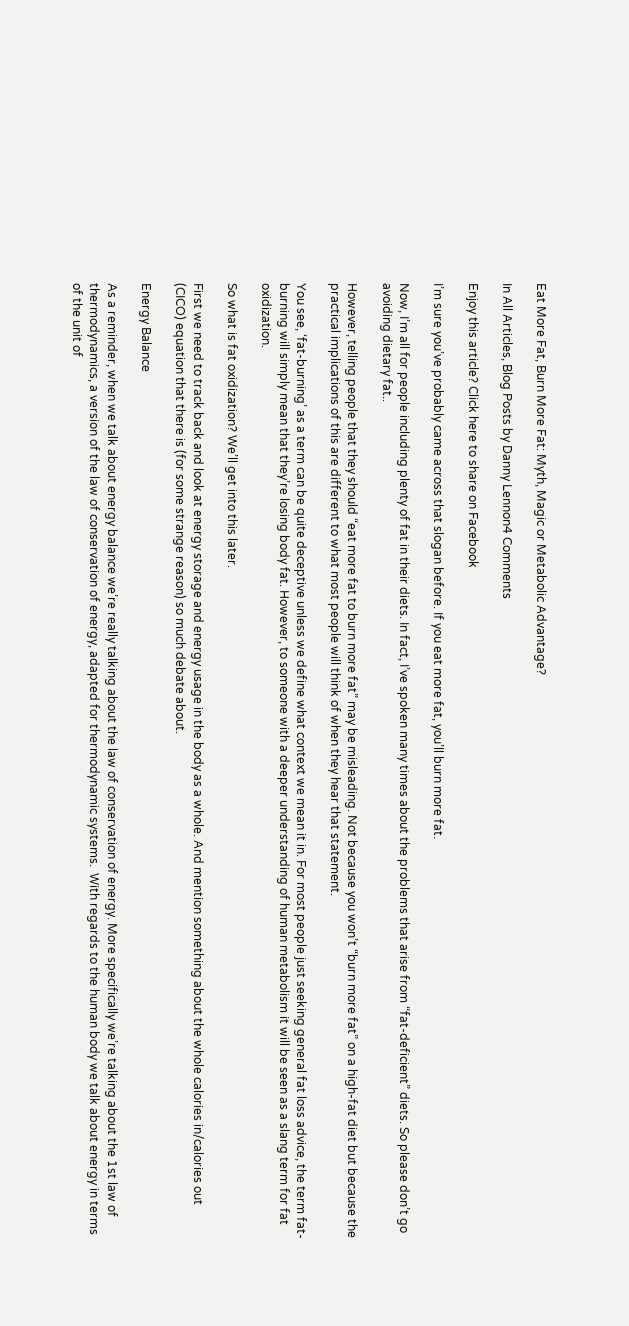Eat More Fat, Burn More Fat: Myth, Magic or Metabolic Advantage?

In All Articles, Blog Posts by Danny Lennon4 Comments

Enjoy this article? Click here to share on Facebook

I’m sure you’ve probably came across that slogan before. If you eat more fat, you’ll burn more fat.

Now, I’m all for people including plenty of fat in their diets. In fact, I’ve spoken many times about the problems that arise from “fat-deficient” diets. So please don’t go avoiding dietary fat..

However, telling people that they should “eat more fat to burn more fat” may be misleading. Not because you won’t “burn more fat” on a high-fat diet but because the practical implications of this are different to what most people will think of when they hear that statement.

You see, ‘fat-burning’ as a term can be quite deceptive unless we define what context we mean it in. For most people just seeking general fat loss advice, the term fat-burning will simply mean that they’re losing body fat. However, to someone with a deeper understanding of human metabolism it will be seen as a slang term for fat oxidization.

So what is fat oxidization? We’ll get into this later.

First we need to track back and look at energy storage and energy usage in the body as a whole. And mention something about the whole calories in/calories out (CICO) equation that there is (for some strange reason) so much debate about.

Energy Balance

As a reminder, when we talk about energy balance we’re really talking about the law of conservation of energy. More specifically we’re talking about the 1st law of thermodynamics, a version of the law of conservation of energy, adapted for thermodynamic systems.  With regards to the human body we talk about energy in terms of the unit of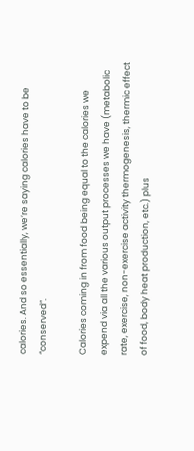calories. And so essentially, we’re saying calories have to be “conserved”.

Calories coming in from food being equal to the calories we expend via all the various output processes we have (metabolic rate, exercise, non-exercise activity thermogenesis, thermic effect of food, body heat production, etc.) plus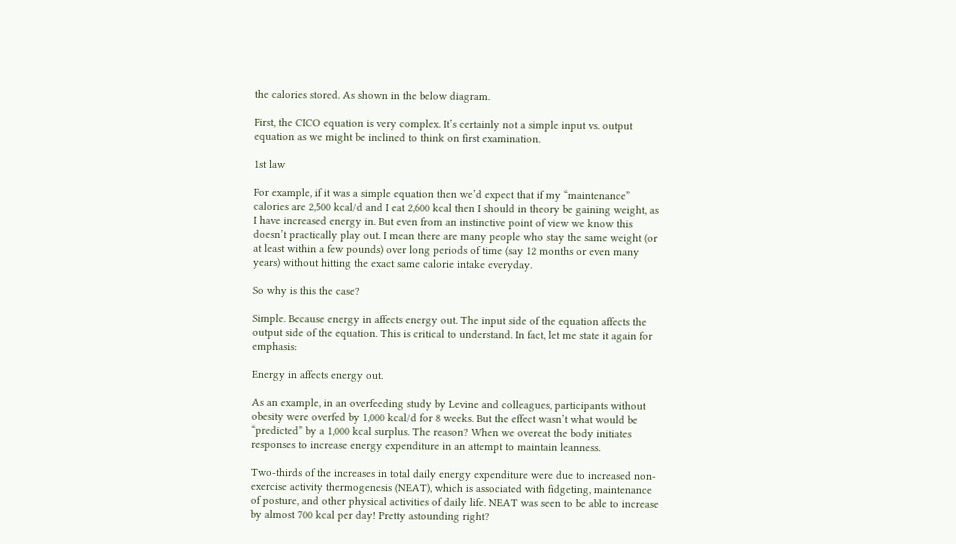the calories stored. As shown in the below diagram.

First, the CICO equation is very complex. It’s certainly not a simple input vs. output equation as we might be inclined to think on first examination.

1st law

For example, if it was a simple equation then we’d expect that if my “maintenance” calories are 2,500 kcal/d and I eat 2,600 kcal then I should in theory be gaining weight, as I have increased energy in. But even from an instinctive point of view we know this doesn’t practically play out. I mean there are many people who stay the same weight (or at least within a few pounds) over long periods of time (say 12 months or even many years) without hitting the exact same calorie intake everyday.

So why is this the case?

Simple. Because energy in affects energy out. The input side of the equation affects the output side of the equation. This is critical to understand. In fact, let me state it again for emphasis:

Energy in affects energy out.

As an example, in an overfeeding study by Levine and colleagues, participants without obesity were overfed by 1,000 kcal/d for 8 weeks. But the effect wasn’t what would be “predicted” by a 1,000 kcal surplus. The reason? When we overeat the body initiates responses to increase energy expenditure in an attempt to maintain leanness.

Two-thirds of the increases in total daily energy expenditure were due to increased non-exercise activity thermogenesis (NEAT), which is associated with fidgeting, maintenance of posture, and other physical activities of daily life. NEAT was seen to be able to increase by almost 700 kcal per day! Pretty astounding right?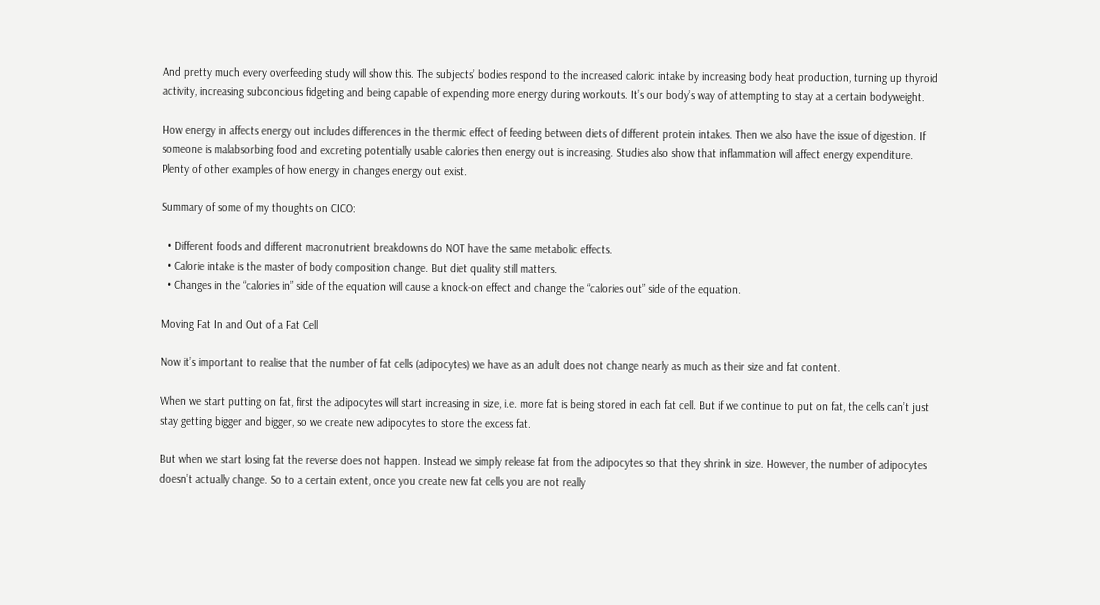And pretty much every overfeeding study will show this. The subjects’ bodies respond to the increased caloric intake by increasing body heat production, turning up thyroid activity, increasing subconcious fidgeting and being capable of expending more energy during workouts. It’s our body’s way of attempting to stay at a certain bodyweight.

How energy in affects energy out includes differences in the thermic effect of feeding between diets of different protein intakes. Then we also have the issue of digestion. If someone is malabsorbing food and excreting potentially usable calories then energy out is increasing. Studies also show that inflammation will affect energy expenditure. Plenty of other examples of how energy in changes energy out exist.

Summary of some of my thoughts on CICO:

  • Different foods and different macronutrient breakdowns do NOT have the same metabolic effects.
  • Calorie intake is the master of body composition change. But diet quality still matters.
  • Changes in the “calories in” side of the equation will cause a knock-on effect and change the “calories out” side of the equation.

Moving Fat In and Out of a Fat Cell

Now it’s important to realise that the number of fat cells (adipocytes) we have as an adult does not change nearly as much as their size and fat content.

When we start putting on fat, first the adipocytes will start increasing in size, i.e. more fat is being stored in each fat cell. But if we continue to put on fat, the cells can’t just stay getting bigger and bigger, so we create new adipocytes to store the excess fat.

But when we start losing fat the reverse does not happen. Instead we simply release fat from the adipocytes so that they shrink in size. However, the number of adipocytes doesn’t actually change. So to a certain extent, once you create new fat cells you are not really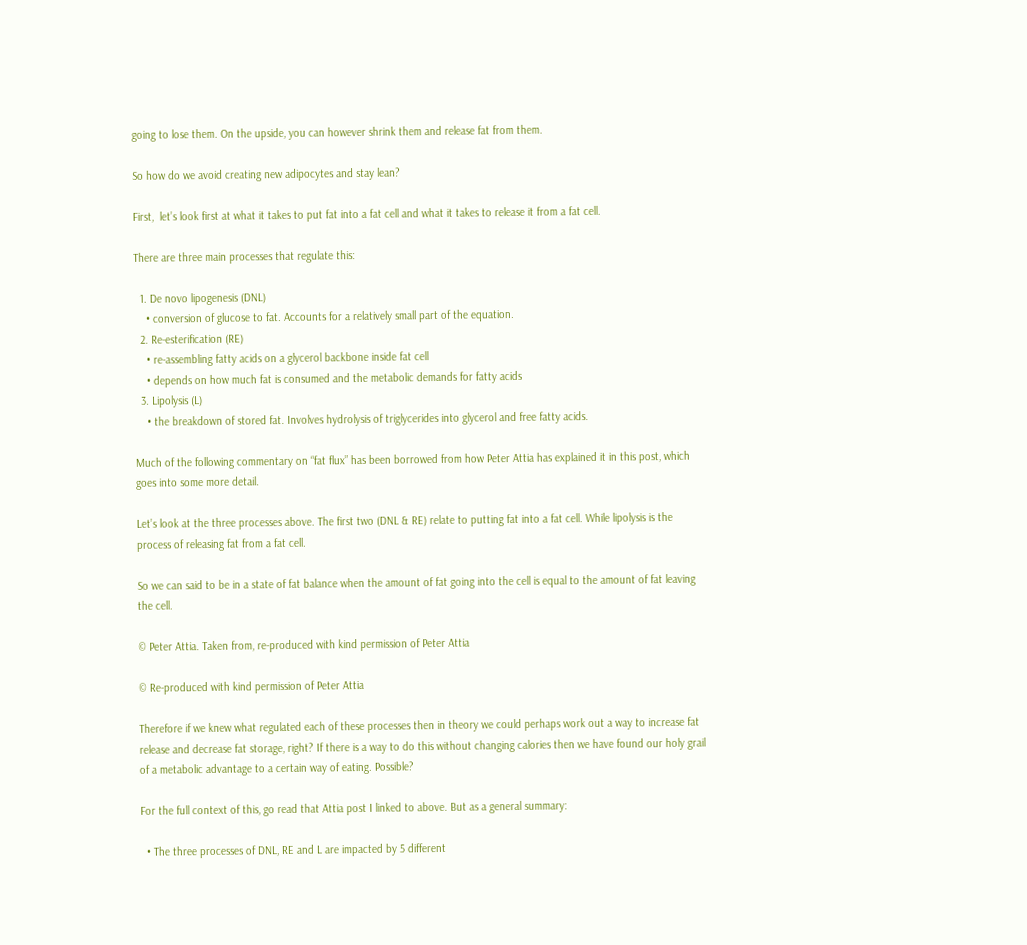going to lose them. On the upside, you can however shrink them and release fat from them.

So how do we avoid creating new adipocytes and stay lean?

First,  let’s look first at what it takes to put fat into a fat cell and what it takes to release it from a fat cell.

There are three main processes that regulate this:

  1. De novo lipogenesis (DNL)
    • conversion of glucose to fat. Accounts for a relatively small part of the equation.
  2. Re-esterification (RE)
    • re-assembling fatty acids on a glycerol backbone inside fat cell
    • depends on how much fat is consumed and the metabolic demands for fatty acids
  3. Lipolysis (L)
    • the breakdown of stored fat. Involves hydrolysis of triglycerides into glycerol and free fatty acids.

Much of the following commentary on “fat flux” has been borrowed from how Peter Attia has explained it in this post, which goes into some more detail.

Let’s look at the three processes above. The first two (DNL & RE) relate to putting fat into a fat cell. While lipolysis is the process of releasing fat from a fat cell.

So we can said to be in a state of fat balance when the amount of fat going into the cell is equal to the amount of fat leaving the cell.

© Peter Attia. Taken from, re-produced with kind permission of Peter Attia

© Re-produced with kind permission of Peter Attia

Therefore if we knew what regulated each of these processes then in theory we could perhaps work out a way to increase fat release and decrease fat storage, right? If there is a way to do this without changing calories then we have found our holy grail of a metabolic advantage to a certain way of eating. Possible?

For the full context of this, go read that Attia post I linked to above. But as a general summary:

  • The three processes of DNL, RE and L are impacted by 5 different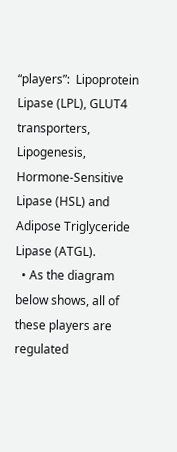“players”:  Lipoprotein Lipase (LPL), GLUT4 transporters, Lipogenesis, Hormone-Sensitive Lipase (HSL) and Adipose Triglyceride Lipase (ATGL).
  • As the diagram below shows, all of these players are regulated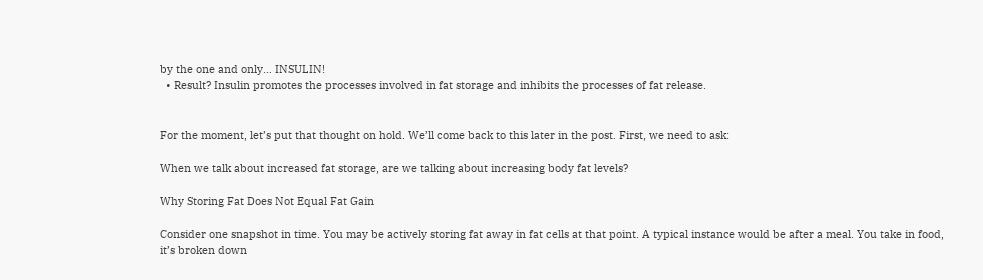by the one and only… INSULIN!
  • Result? Insulin promotes the processes involved in fat storage and inhibits the processes of fat release.


For the moment, let’s put that thought on hold. We’ll come back to this later in the post. First, we need to ask:

When we talk about increased fat storage, are we talking about increasing body fat levels?

Why Storing Fat Does Not Equal Fat Gain

Consider one snapshot in time. You may be actively storing fat away in fat cells at that point. A typical instance would be after a meal. You take in food, it’s broken down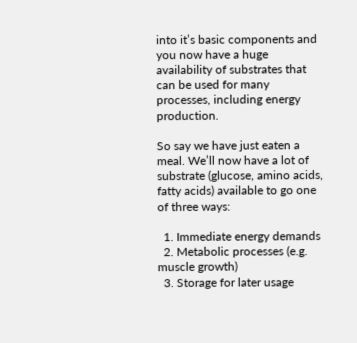into it’s basic components and you now have a huge availability of substrates that can be used for many processes, including energy production.

So say we have just eaten a meal. We’ll now have a lot of substrate (glucose, amino acids, fatty acids) available to go one of three ways:

  1. Immediate energy demands
  2. Metabolic processes (e.g. muscle growth)
  3. Storage for later usage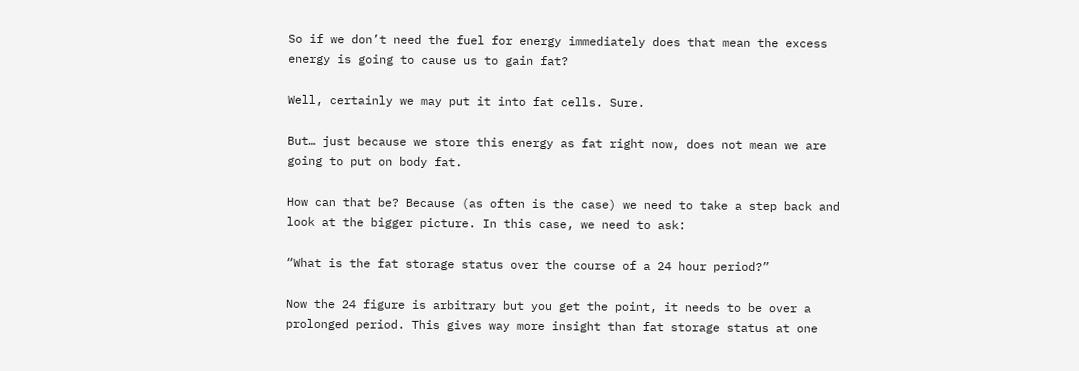So if we don’t need the fuel for energy immediately does that mean the excess energy is going to cause us to gain fat?

Well, certainly we may put it into fat cells. Sure.

But… just because we store this energy as fat right now, does not mean we are going to put on body fat.

How can that be? Because (as often is the case) we need to take a step back and look at the bigger picture. In this case, we need to ask:

“What is the fat storage status over the course of a 24 hour period?”

Now the 24 figure is arbitrary but you get the point, it needs to be over a prolonged period. This gives way more insight than fat storage status at one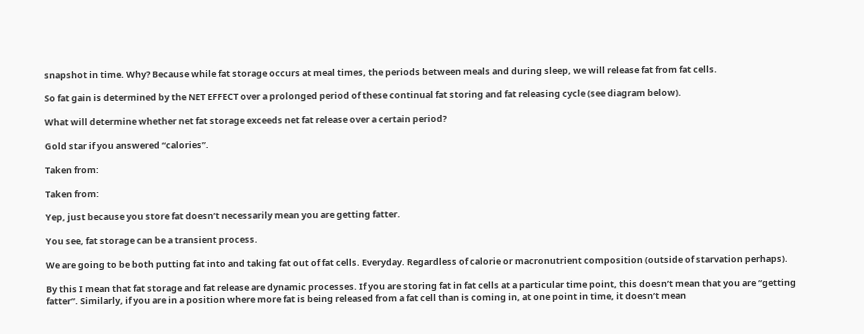snapshot in time. Why? Because while fat storage occurs at meal times, the periods between meals and during sleep, we will release fat from fat cells.

So fat gain is determined by the NET EFFECT over a prolonged period of these continual fat storing and fat releasing cycle (see diagram below).

What will determine whether net fat storage exceeds net fat release over a certain period?

Gold star if you answered “calories”.

Taken from:

Taken from:

Yep, just because you store fat doesn’t necessarily mean you are getting fatter.

You see, fat storage can be a transient process.

We are going to be both putting fat into and taking fat out of fat cells. Everyday. Regardless of calorie or macronutrient composition (outside of starvation perhaps).

By this I mean that fat storage and fat release are dynamic processes. If you are storing fat in fat cells at a particular time point, this doesn’t mean that you are “getting fatter”. Similarly, if you are in a position where more fat is being released from a fat cell than is coming in, at one point in time, it doesn’t mean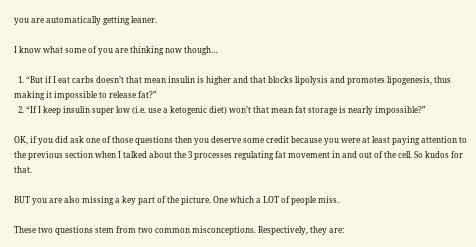you are automatically getting leaner.

I know what some of you are thinking now though…

  1. “But if I eat carbs doesn’t that mean insulin is higher and that blocks lipolysis and promotes lipogenesis, thus making it impossible to release fat?”
  2. “If I keep insulin super low (i.e. use a ketogenic diet) won’t that mean fat storage is nearly impossible?”

OK, if you did ask one of those questions then you deserve some credit because you were at least paying attention to the previous section when I talked about the 3 processes regulating fat movement in and out of the cell. So kudos for that.

BUT you are also missing a key part of the picture. One which a LOT of people miss.

These two questions stem from two common misconceptions. Respectively, they are: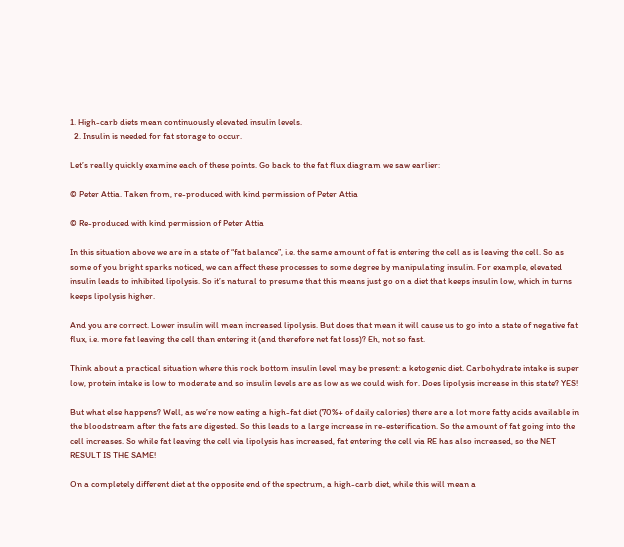1. High-carb diets mean continuously elevated insulin levels.
  2. Insulin is needed for fat storage to occur.

Let’s really quickly examine each of these points. Go back to the fat flux diagram we saw earlier:

© Peter Attia. Taken from, re-produced with kind permission of Peter Attia

© Re-produced with kind permission of Peter Attia

In this situation above we are in a state of “fat balance”, i.e. the same amount of fat is entering the cell as is leaving the cell. So as some of you bright sparks noticed, we can affect these processes to some degree by manipulating insulin. For example, elevated insulin leads to inhibited lipolysis. So it’s natural to presume that this means just go on a diet that keeps insulin low, which in turns keeps lipolysis higher.

And you are correct. Lower insulin will mean increased lipolysis. But does that mean it will cause us to go into a state of negative fat flux, i.e. more fat leaving the cell than entering it (and therefore net fat loss)? Eh, not so fast.

Think about a practical situation where this rock bottom insulin level may be present: a ketogenic diet. Carbohydrate intake is super low, protein intake is low to moderate and so insulin levels are as low as we could wish for. Does lipolysis increase in this state? YES!

But what else happens? Well, as we’re now eating a high-fat diet (70%+ of daily calories) there are a lot more fatty acids available in the bloodstream after the fats are digested. So this leads to a large increase in re-esterification. So the amount of fat going into the cell increases. So while fat leaving the cell via lipolysis has increased, fat entering the cell via RE has also increased, so the NET RESULT IS THE SAME!

On a completely different diet at the opposite end of the spectrum, a high-carb diet, while this will mean a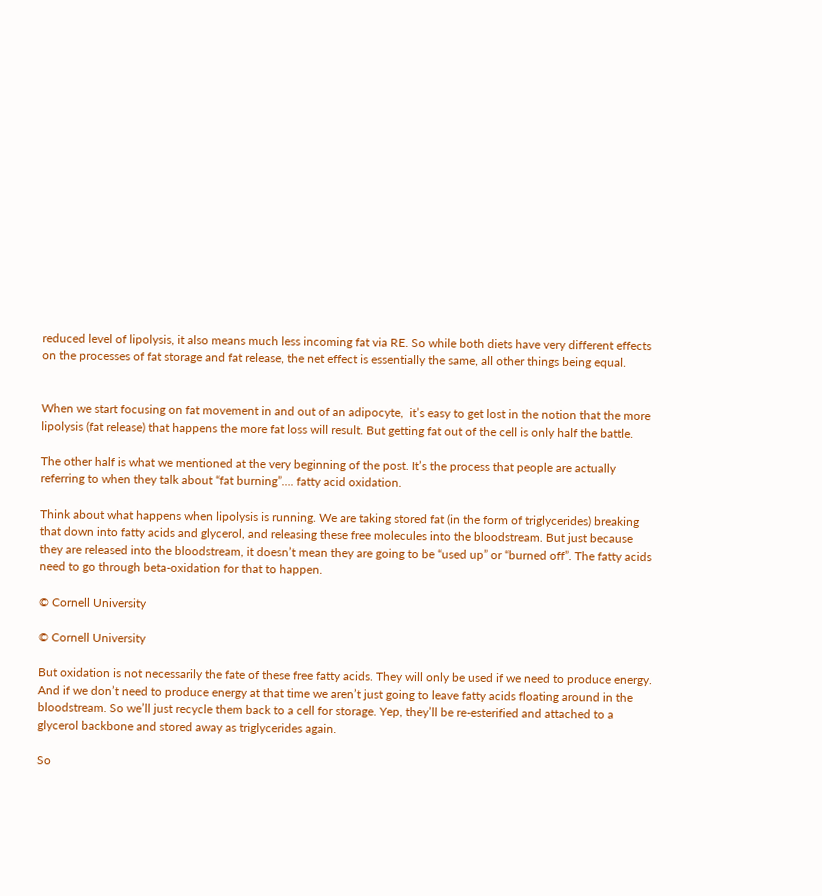reduced level of lipolysis, it also means much less incoming fat via RE. So while both diets have very different effects on the processes of fat storage and fat release, the net effect is essentially the same, all other things being equal.


When we start focusing on fat movement in and out of an adipocyte,  it’s easy to get lost in the notion that the more lipolysis (fat release) that happens the more fat loss will result. But getting fat out of the cell is only half the battle.

The other half is what we mentioned at the very beginning of the post. It’s the process that people are actually referring to when they talk about “fat burning”…. fatty acid oxidation.

Think about what happens when lipolysis is running. We are taking stored fat (in the form of triglycerides) breaking that down into fatty acids and glycerol, and releasing these free molecules into the bloodstream. But just because they are released into the bloodstream, it doesn’t mean they are going to be “used up” or “burned off”. The fatty acids need to go through beta-oxidation for that to happen.

© Cornell University

© Cornell University

But oxidation is not necessarily the fate of these free fatty acids. They will only be used if we need to produce energy. And if we don’t need to produce energy at that time we aren’t just going to leave fatty acids floating around in the bloodstream. So we’ll just recycle them back to a cell for storage. Yep, they’ll be re-esterified and attached to a glycerol backbone and stored away as triglycerides again.

So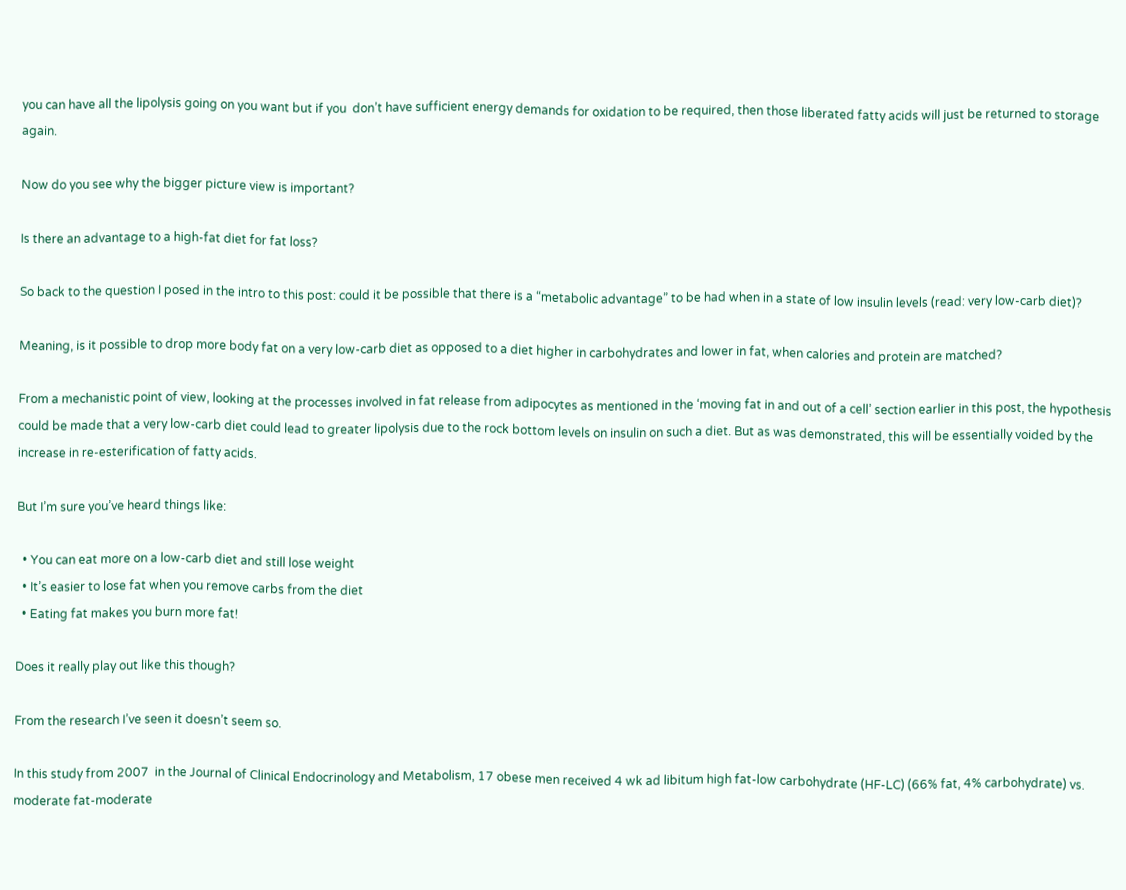you can have all the lipolysis going on you want but if you  don’t have sufficient energy demands for oxidation to be required, then those liberated fatty acids will just be returned to storage again.

Now do you see why the bigger picture view is important?

Is there an advantage to a high-fat diet for fat loss?

So back to the question I posed in the intro to this post: could it be possible that there is a “metabolic advantage” to be had when in a state of low insulin levels (read: very low-carb diet)?

Meaning, is it possible to drop more body fat on a very low-carb diet as opposed to a diet higher in carbohydrates and lower in fat, when calories and protein are matched?

From a mechanistic point of view, looking at the processes involved in fat release from adipocytes as mentioned in the ‘moving fat in and out of a cell’ section earlier in this post, the hypothesis could be made that a very low-carb diet could lead to greater lipolysis due to the rock bottom levels on insulin on such a diet. But as was demonstrated, this will be essentially voided by the increase in re-esterification of fatty acids.

But I’m sure you’ve heard things like:

  • You can eat more on a low-carb diet and still lose weight
  • It’s easier to lose fat when you remove carbs from the diet
  • Eating fat makes you burn more fat!

Does it really play out like this though?

From the research I’ve seen it doesn’t seem so.

In this study from 2007  in the Journal of Clinical Endocrinology and Metabolism, 17 obese men received 4 wk ad libitum high fat-low carbohydrate (HF-LC) (66% fat, 4% carbohydrate) vs. moderate fat-moderate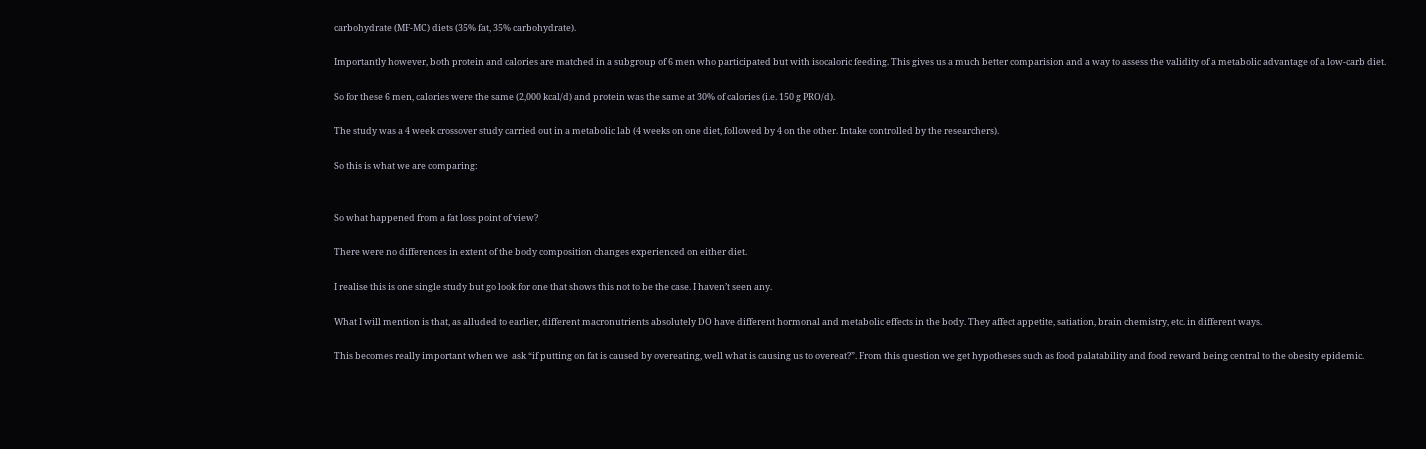carbohydrate (MF-MC) diets (35% fat, 35% carbohydrate).

Importantly however, both protein and calories are matched in a subgroup of 6 men who participated but with isocaloric feeding. This gives us a much better comparision and a way to assess the validity of a metabolic advantage of a low-carb diet.

So for these 6 men, calories were the same (2,000 kcal/d) and protein was the same at 30% of calories (i.e. 150 g PRO/d).

The study was a 4 week crossover study carried out in a metabolic lab (4 weeks on one diet, followed by 4 on the other. Intake controlled by the researchers).

So this is what we are comparing:


So what happened from a fat loss point of view?

There were no differences in extent of the body composition changes experienced on either diet.

I realise this is one single study but go look for one that shows this not to be the case. I haven’t seen any.

What I will mention is that, as alluded to earlier, different macronutrients absolutely DO have different hormonal and metabolic effects in the body. They affect appetite, satiation, brain chemistry, etc. in different ways.

This becomes really important when we  ask “if putting on fat is caused by overeating, well what is causing us to overeat?”. From this question we get hypotheses such as food palatability and food reward being central to the obesity epidemic.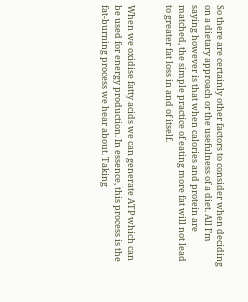So there are certainly other factors to consider when deciding on a dietary approach or the usefulness of a diet. All I’m saying however is that when calories and protein are matched, the simple practice of eating more fat will not lead to greater fat loss in and of itself.


When we oxidise fatty acids we can generate ATP which can be used for energy production. In essence, this process is the fat-burning process we hear about. Taking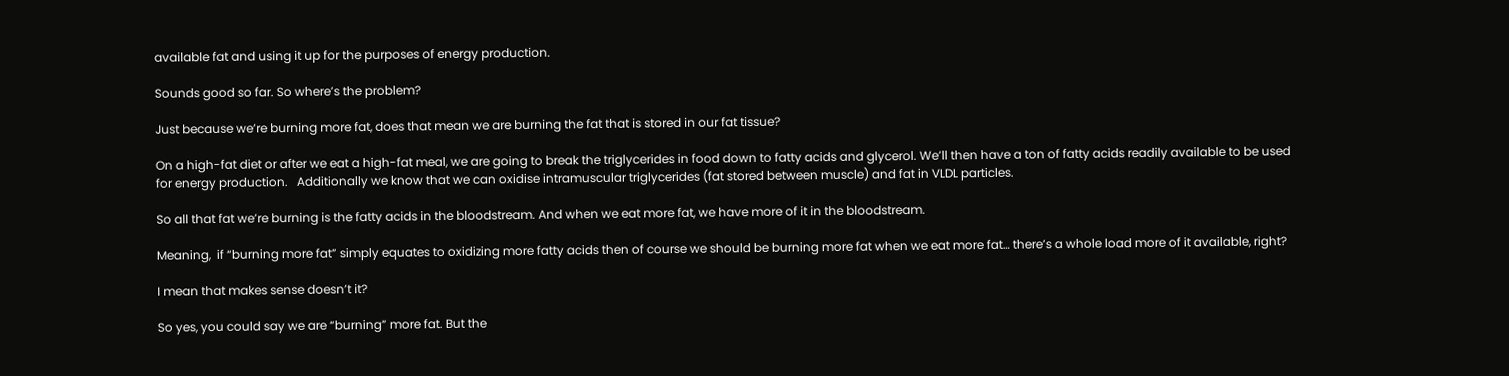available fat and using it up for the purposes of energy production.

Sounds good so far. So where’s the problem?

Just because we’re burning more fat, does that mean we are burning the fat that is stored in our fat tissue?

On a high-fat diet or after we eat a high-fat meal, we are going to break the triglycerides in food down to fatty acids and glycerol. We’ll then have a ton of fatty acids readily available to be used for energy production.   Additionally we know that we can oxidise intramuscular triglycerides (fat stored between muscle) and fat in VLDL particles.

So all that fat we’re burning is the fatty acids in the bloodstream. And when we eat more fat, we have more of it in the bloodstream.

Meaning,  if “burning more fat” simply equates to oxidizing more fatty acids then of course we should be burning more fat when we eat more fat… there’s a whole load more of it available, right?

I mean that makes sense doesn’t it?

So yes, you could say we are “burning” more fat. But the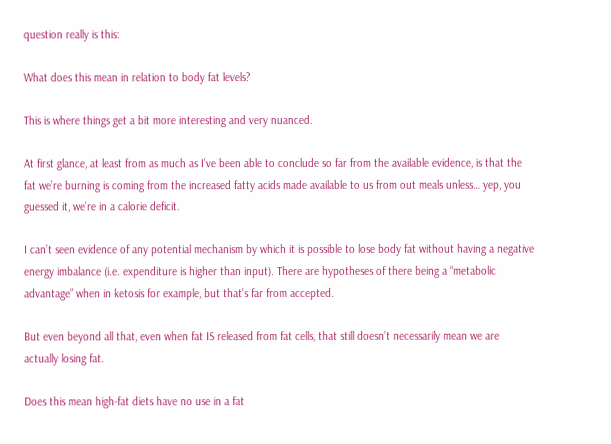question really is this:

What does this mean in relation to body fat levels?

This is where things get a bit more interesting and very nuanced.

At first glance, at least from as much as I’ve been able to conclude so far from the available evidence, is that the fat we’re burning is coming from the increased fatty acids made available to us from out meals unless… yep, you guessed it, we’re in a calorie deficit.

I can’t seen evidence of any potential mechanism by which it is possible to lose body fat without having a negative energy imbalance (i.e. expenditure is higher than input). There are hypotheses of there being a “metabolic advantage” when in ketosis for example, but that’s far from accepted.

But even beyond all that, even when fat IS released from fat cells, that still doesn’t necessarily mean we are actually losing fat.

Does this mean high-fat diets have no use in a fat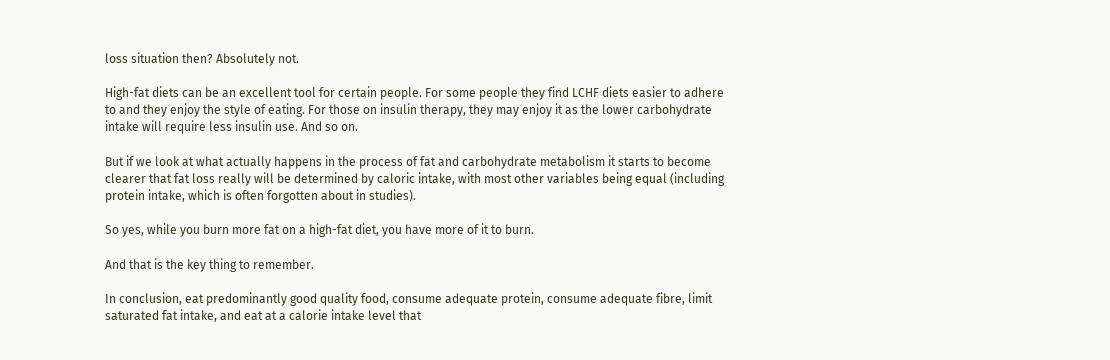loss situation then? Absolutely not.

High-fat diets can be an excellent tool for certain people. For some people they find LCHF diets easier to adhere to and they enjoy the style of eating. For those on insulin therapy, they may enjoy it as the lower carbohydrate intake will require less insulin use. And so on.

But if we look at what actually happens in the process of fat and carbohydrate metabolism it starts to become clearer that fat loss really will be determined by caloric intake, with most other variables being equal (including protein intake, which is often forgotten about in studies).

So yes, while you burn more fat on a high-fat diet, you have more of it to burn.

And that is the key thing to remember.

In conclusion, eat predominantly good quality food, consume adequate protein, consume adequate fibre, limit saturated fat intake, and eat at a calorie intake level that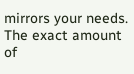mirrors your needs. The exact amount of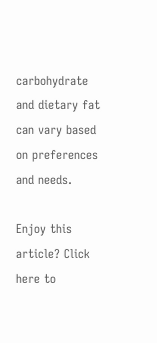carbohydrate and dietary fat can vary based on preferences and needs.

Enjoy this article? Click here to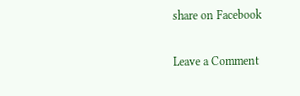share on Facebook


Leave a Comment